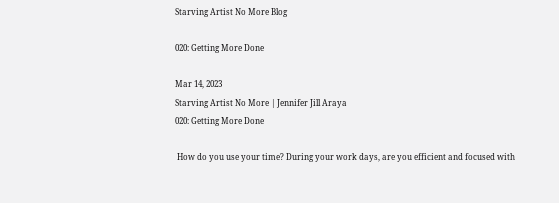Starving Artist No More Blog

020: Getting More Done

Mar 14, 2023
Starving Artist No More | Jennifer Jill Araya
020: Getting More Done

 How do you use your time? During your work days, are you efficient and focused with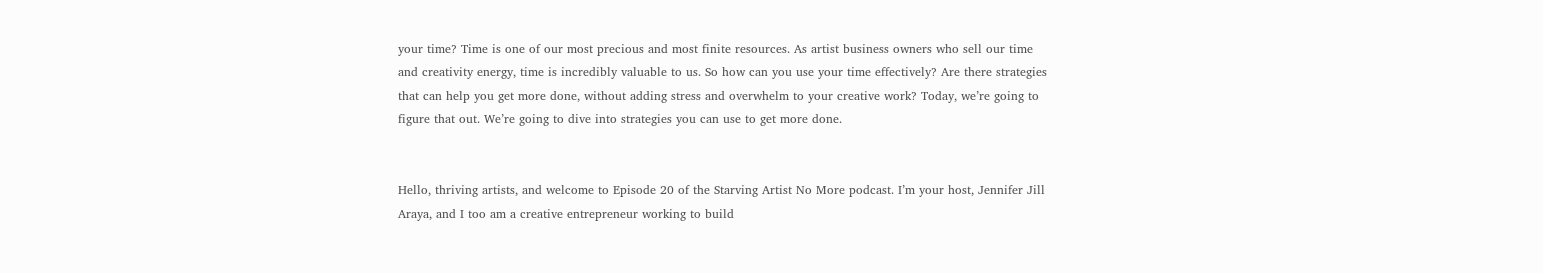your time? Time is one of our most precious and most finite resources. As artist business owners who sell our time and creativity energy, time is incredibly valuable to us. So how can you use your time effectively? Are there strategies that can help you get more done, without adding stress and overwhelm to your creative work? Today, we’re going to figure that out. We’re going to dive into strategies you can use to get more done.


Hello, thriving artists, and welcome to Episode 20 of the Starving Artist No More podcast. I’m your host, Jennifer Jill Araya, and I too am a creative entrepreneur working to build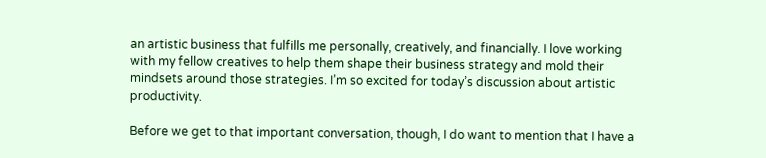an artistic business that fulfills me personally, creatively, and financially. I love working with my fellow creatives to help them shape their business strategy and mold their mindsets around those strategies. I’m so excited for today’s discussion about artistic productivity.

Before we get to that important conversation, though, I do want to mention that I have a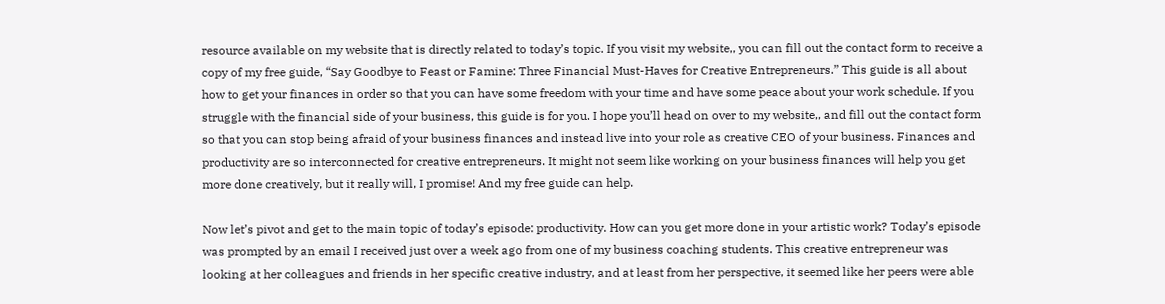resource available on my website that is directly related to today’s topic. If you visit my website,, you can fill out the contact form to receive a copy of my free guide, “Say Goodbye to Feast or Famine: Three Financial Must-Haves for Creative Entrepreneurs.” This guide is all about how to get your finances in order so that you can have some freedom with your time and have some peace about your work schedule. If you struggle with the financial side of your business, this guide is for you. I hope you’ll head on over to my website,, and fill out the contact form so that you can stop being afraid of your business finances and instead live into your role as creative CEO of your business. Finances and productivity are so interconnected for creative entrepreneurs. It might not seem like working on your business finances will help you get more done creatively, but it really will, I promise! And my free guide can help.

Now let’s pivot and get to the main topic of today’s episode: productivity. How can you get more done in your artistic work? Today’s episode was prompted by an email I received just over a week ago from one of my business coaching students. This creative entrepreneur was looking at her colleagues and friends in her specific creative industry, and at least from her perspective, it seemed like her peers were able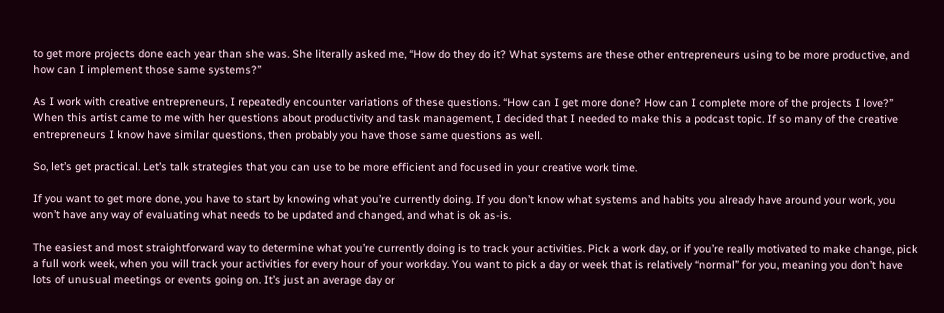to get more projects done each year than she was. She literally asked me, “How do they do it? What systems are these other entrepreneurs using to be more productive, and how can I implement those same systems?”

As I work with creative entrepreneurs, I repeatedly encounter variations of these questions. “How can I get more done? How can I complete more of the projects I love?” When this artist came to me with her questions about productivity and task management, I decided that I needed to make this a podcast topic. If so many of the creative entrepreneurs I know have similar questions, then probably you have those same questions as well.

So, let’s get practical. Let’s talk strategies that you can use to be more efficient and focused in your creative work time.

If you want to get more done, you have to start by knowing what you’re currently doing. If you don’t know what systems and habits you already have around your work, you won’t have any way of evaluating what needs to be updated and changed, and what is ok as-is.

The easiest and most straightforward way to determine what you’re currently doing is to track your activities. Pick a work day, or if you’re really motivated to make change, pick a full work week, when you will track your activities for every hour of your workday. You want to pick a day or week that is relatively “normal” for you, meaning you don’t have lots of unusual meetings or events going on. It’s just an average day or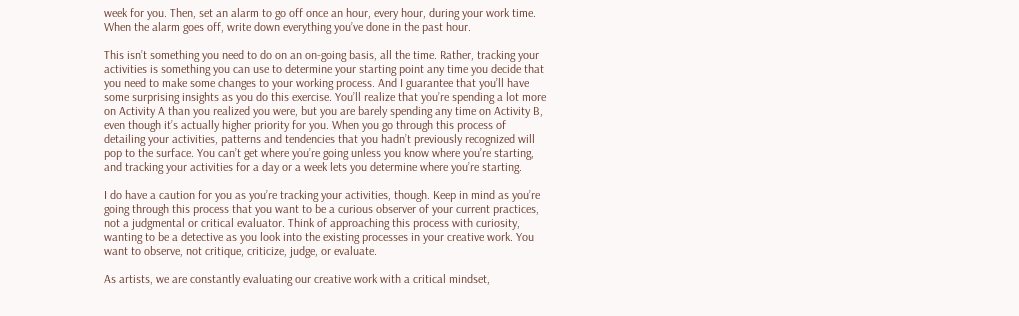week for you. Then, set an alarm to go off once an hour, every hour, during your work time. When the alarm goes off, write down everything you’ve done in the past hour.

This isn’t something you need to do on an on-going basis, all the time. Rather, tracking your activities is something you can use to determine your starting point any time you decide that you need to make some changes to your working process. And I guarantee that you’ll have some surprising insights as you do this exercise. You’ll realize that you’re spending a lot more on Activity A than you realized you were, but you are barely spending any time on Activity B, even though it’s actually higher priority for you. When you go through this process of detailing your activities, patterns and tendencies that you hadn’t previously recognized will pop to the surface. You can’t get where you’re going unless you know where you’re starting, and tracking your activities for a day or a week lets you determine where you’re starting.

I do have a caution for you as you’re tracking your activities, though. Keep in mind as you’re going through this process that you want to be a curious observer of your current practices, not a judgmental or critical evaluator. Think of approaching this process with curiosity, wanting to be a detective as you look into the existing processes in your creative work. You want to observe, not critique, criticize, judge, or evaluate.

As artists, we are constantly evaluating our creative work with a critical mindset,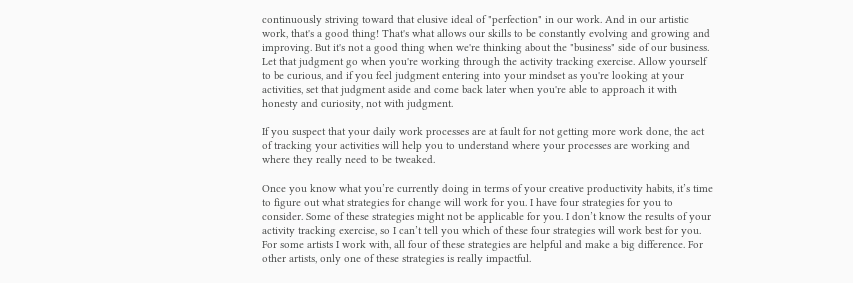continuously striving toward that elusive ideal of "perfection" in our work. And in our artistic work, that's a good thing! That's what allows our skills to be constantly evolving and growing and improving. But it's not a good thing when we're thinking about the "business" side of our business. Let that judgment go when you're working through the activity tracking exercise. Allow yourself to be curious, and if you feel judgment entering into your mindset as you're looking at your activities, set that judgment aside and come back later when you're able to approach it with honesty and curiosity, not with judgment.

If you suspect that your daily work processes are at fault for not getting more work done, the act of tracking your activities will help you to understand where your processes are working and where they really need to be tweaked.

Once you know what you’re currently doing in terms of your creative productivity habits, it’s time to figure out what strategies for change will work for you. I have four strategies for you to consider. Some of these strategies might not be applicable for you. I don’t know the results of your activity tracking exercise, so I can’t tell you which of these four strategies will work best for you. For some artists I work with, all four of these strategies are helpful and make a big difference. For other artists, only one of these strategies is really impactful.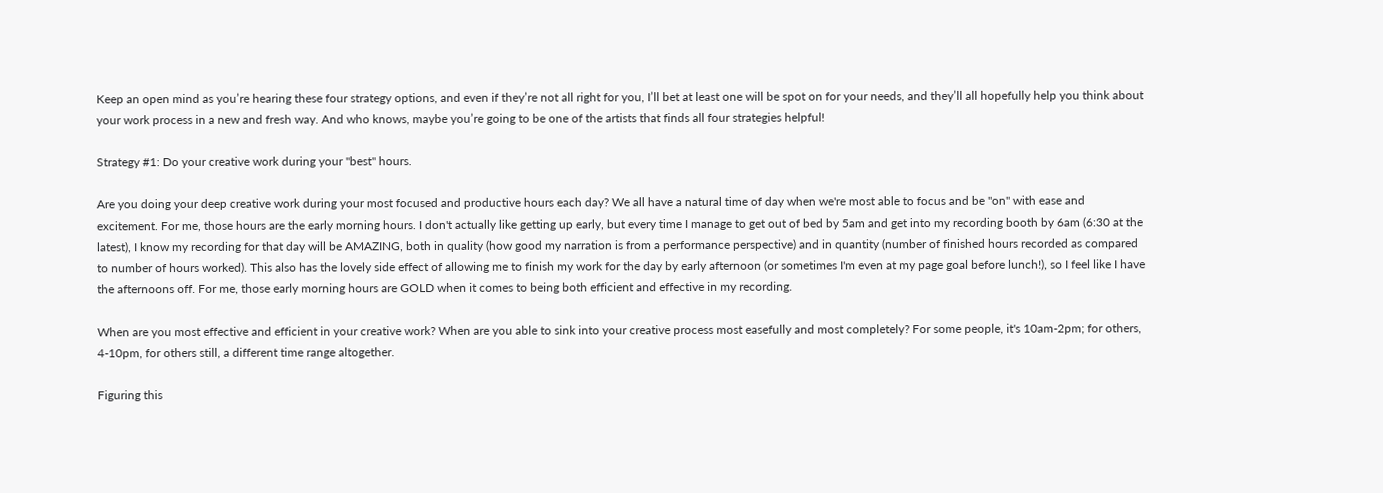Keep an open mind as you’re hearing these four strategy options, and even if they’re not all right for you, I’ll bet at least one will be spot on for your needs, and they’ll all hopefully help you think about your work process in a new and fresh way. And who knows, maybe you’re going to be one of the artists that finds all four strategies helpful!

Strategy #1: Do your creative work during your "best" hours.

Are you doing your deep creative work during your most focused and productive hours each day? We all have a natural time of day when we're most able to focus and be "on" with ease and excitement. For me, those hours are the early morning hours. I don't actually like getting up early, but every time I manage to get out of bed by 5am and get into my recording booth by 6am (6:30 at the latest), I know my recording for that day will be AMAZING, both in quality (how good my narration is from a performance perspective) and in quantity (number of finished hours recorded as compared to number of hours worked). This also has the lovely side effect of allowing me to finish my work for the day by early afternoon (or sometimes I'm even at my page goal before lunch!), so I feel like I have the afternoons off. For me, those early morning hours are GOLD when it comes to being both efficient and effective in my recording.

When are you most effective and efficient in your creative work? When are you able to sink into your creative process most easefully and most completely? For some people, it's 10am-2pm; for others, 4-10pm, for others still, a different time range altogether.

Figuring this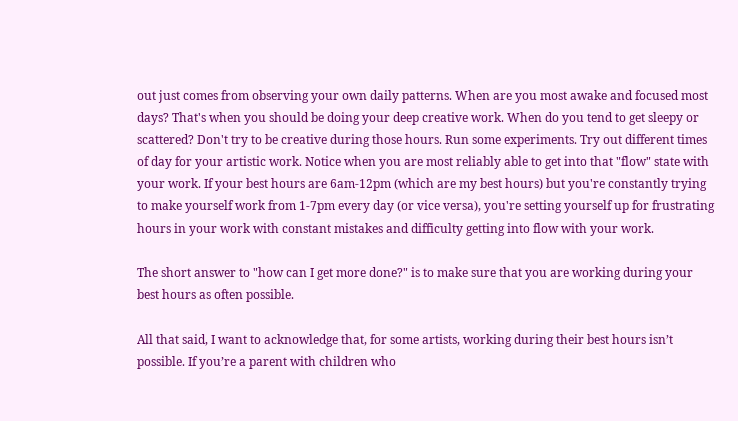out just comes from observing your own daily patterns. When are you most awake and focused most days? That's when you should be doing your deep creative work. When do you tend to get sleepy or scattered? Don't try to be creative during those hours. Run some experiments. Try out different times of day for your artistic work. Notice when you are most reliably able to get into that "flow" state with your work. If your best hours are 6am-12pm (which are my best hours) but you're constantly trying to make yourself work from 1-7pm every day (or vice versa), you're setting yourself up for frustrating hours in your work with constant mistakes and difficulty getting into flow with your work.

The short answer to "how can I get more done?" is to make sure that you are working during your best hours as often possible.

All that said, I want to acknowledge that, for some artists, working during their best hours isn’t possible. If you’re a parent with children who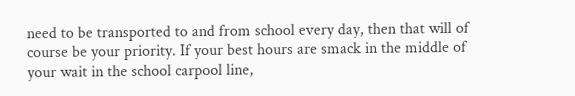need to be transported to and from school every day, then that will of course be your priority. If your best hours are smack in the middle of your wait in the school carpool line,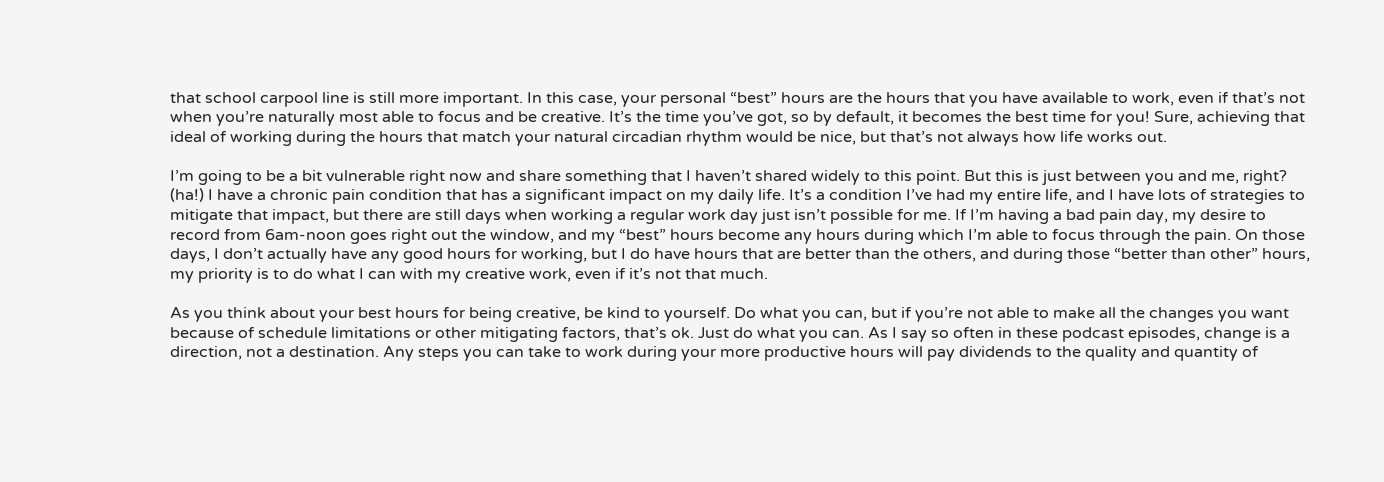that school carpool line is still more important. In this case, your personal “best” hours are the hours that you have available to work, even if that’s not when you’re naturally most able to focus and be creative. It’s the time you’ve got, so by default, it becomes the best time for you! Sure, achieving that ideal of working during the hours that match your natural circadian rhythm would be nice, but that’s not always how life works out.

I’m going to be a bit vulnerable right now and share something that I haven’t shared widely to this point. But this is just between you and me, right? (ha!) I have a chronic pain condition that has a significant impact on my daily life. It’s a condition I’ve had my entire life, and I have lots of strategies to mitigate that impact, but there are still days when working a regular work day just isn’t possible for me. If I’m having a bad pain day, my desire to record from 6am-noon goes right out the window, and my “best” hours become any hours during which I’m able to focus through the pain. On those days, I don’t actually have any good hours for working, but I do have hours that are better than the others, and during those “better than other” hours, my priority is to do what I can with my creative work, even if it’s not that much.

As you think about your best hours for being creative, be kind to yourself. Do what you can, but if you’re not able to make all the changes you want because of schedule limitations or other mitigating factors, that’s ok. Just do what you can. As I say so often in these podcast episodes, change is a direction, not a destination. Any steps you can take to work during your more productive hours will pay dividends to the quality and quantity of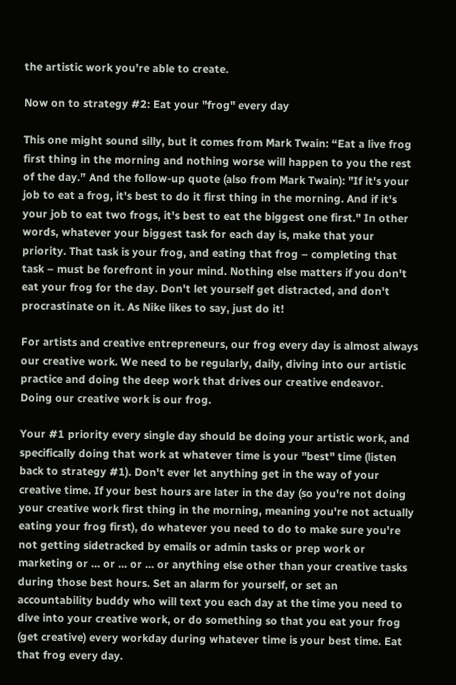the artistic work you’re able to create.

Now on to strategy #2: Eat your "frog" every day

This one might sound silly, but it comes from Mark Twain: “Eat a live frog first thing in the morning and nothing worse will happen to you the rest of the day.” And the follow-up quote (also from Mark Twain): "If it's your job to eat a frog, it's best to do it first thing in the morning. And if it's your job to eat two frogs, it's best to eat the biggest one first." In other words, whatever your biggest task for each day is, make that your priority. That task is your frog, and eating that frog – completing that task – must be forefront in your mind. Nothing else matters if you don't eat your frog for the day. Don't let yourself get distracted, and don't procrastinate on it. As Nike likes to say, just do it!

For artists and creative entrepreneurs, our frog every day is almost always our creative work. We need to be regularly, daily, diving into our artistic practice and doing the deep work that drives our creative endeavor. Doing our creative work is our frog.

Your #1 priority every single day should be doing your artistic work, and specifically doing that work at whatever time is your "best" time (listen back to strategy #1). Don't ever let anything get in the way of your creative time. If your best hours are later in the day (so you're not doing your creative work first thing in the morning, meaning you're not actually eating your frog first), do whatever you need to do to make sure you're not getting sidetracked by emails or admin tasks or prep work or marketing or ... or ... or ... or anything else other than your creative tasks during those best hours. Set an alarm for yourself, or set an accountability buddy who will text you each day at the time you need to dive into your creative work, or do something so that you eat your frog (get creative) every workday during whatever time is your best time. Eat that frog every day.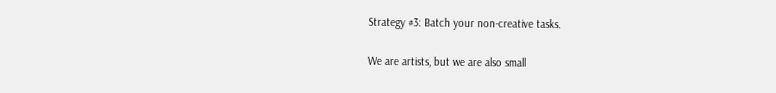Strategy #3: Batch your non-creative tasks.

We are artists, but we are also small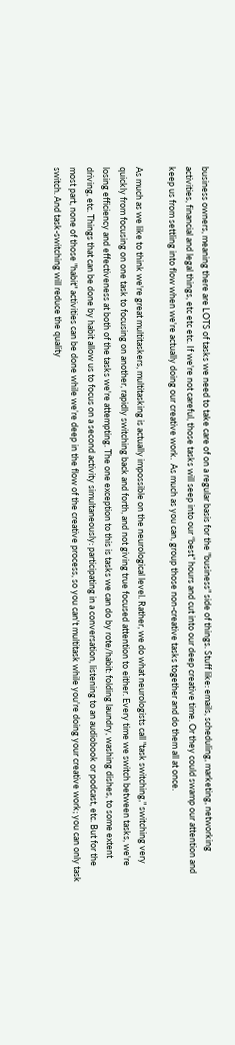business owners, meaning there are LOTS of tasks we need to take care of on a regular basis for the "business" side of things. Stuff like: emails, scheduling, marketing, networking activities, financial and legal things, etc etc etc. If we're not careful, those tasks will seep into our “best” hours and cut into our deep creative time. Or they could swamp our attention and keep us from settling into flow when we're actually doing our creative work.  As much as you can, group those non-creative tasks together and do them all at once.

As much as we like to think we're great multitaskers, multitasking is actually impossible on the neurological level. Rather, we do what neurologists call "task switching," switching very quickly from focusing on one task to focusing on another, rapidly switching back and forth, and not giving true focused attention to either. Every time we switch between tasks, we're losing efficiency and effectiveness at both of the tasks we're attempting. The one exception to this is tasks we can do by rote/habit: folding laundry, washing dishes, to some extent driving, etc. Things that can be done by habit allow us to focus on a second activity simultaneously: participating in a conversation, listening to an audiobook or podcast, etc. But for the most part, none of those "habit" activities can be done while we’re deep in the flow of the creative process, so you can't multitask while you're doing your creative work; you can only task switch. And task-switching will reduce the quality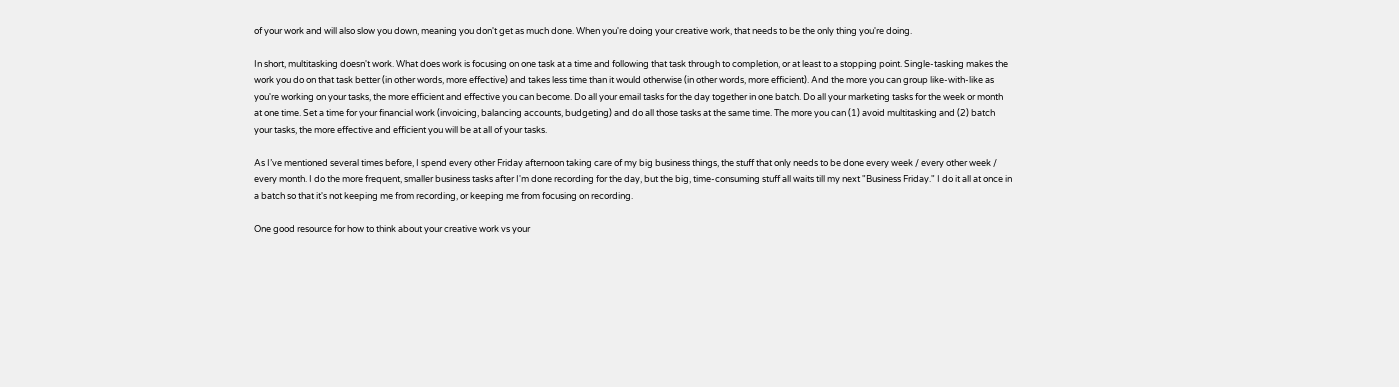of your work and will also slow you down, meaning you don't get as much done. When you're doing your creative work, that needs to be the only thing you're doing.

In short, multitasking doesn't work. What does work is focusing on one task at a time and following that task through to completion, or at least to a stopping point. Single-tasking makes the work you do on that task better (in other words, more effective) and takes less time than it would otherwise (in other words, more efficient). And the more you can group like-with-like as you're working on your tasks, the more efficient and effective you can become. Do all your email tasks for the day together in one batch. Do all your marketing tasks for the week or month at one time. Set a time for your financial work (invoicing, balancing accounts, budgeting) and do all those tasks at the same time. The more you can (1) avoid multitasking and (2) batch your tasks, the more effective and efficient you will be at all of your tasks.

As I’ve mentioned several times before, I spend every other Friday afternoon taking care of my big business things, the stuff that only needs to be done every week / every other week / every month. I do the more frequent, smaller business tasks after I'm done recording for the day, but the big, time-consuming stuff all waits till my next "Business Friday." I do it all at once in a batch so that it's not keeping me from recording, or keeping me from focusing on recording.

One good resource for how to think about your creative work vs your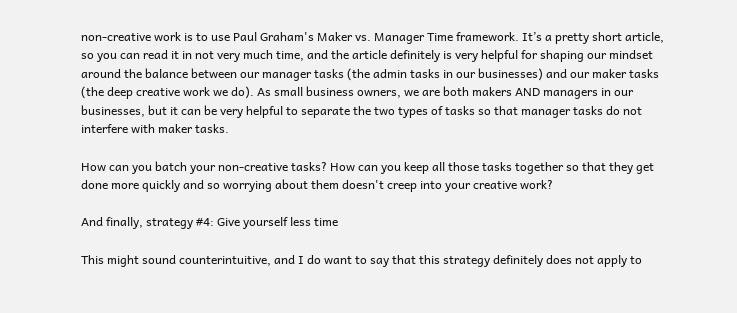non-creative work is to use Paul Graham's Maker vs. Manager Time framework. It’s a pretty short article, so you can read it in not very much time, and the article definitely is very helpful for shaping our mindset around the balance between our manager tasks (the admin tasks in our businesses) and our maker tasks (the deep creative work we do). As small business owners, we are both makers AND managers in our businesses, but it can be very helpful to separate the two types of tasks so that manager tasks do not interfere with maker tasks.

How can you batch your non-creative tasks? How can you keep all those tasks together so that they get done more quickly and so worrying about them doesn't creep into your creative work?

And finally, strategy #4: Give yourself less time

This might sound counterintuitive, and I do want to say that this strategy definitely does not apply to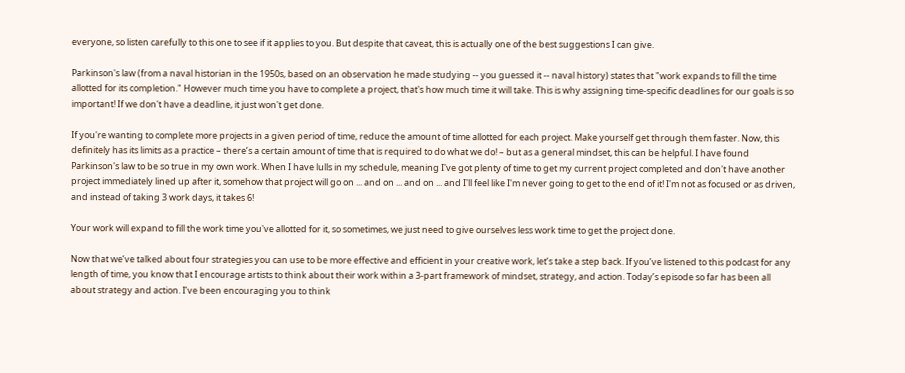everyone, so listen carefully to this one to see if it applies to you. But despite that caveat, this is actually one of the best suggestions I can give.

Parkinson's law (from a naval historian in the 1950s, based on an observation he made studying -- you guessed it -- naval history) states that "work expands to fill the time allotted for its completion." However much time you have to complete a project, that's how much time it will take. This is why assigning time-specific deadlines for our goals is so important! If we don't have a deadline, it just won't get done.

If you're wanting to complete more projects in a given period of time, reduce the amount of time allotted for each project. Make yourself get through them faster. Now, this definitely has its limits as a practice – there’s a certain amount of time that is required to do what we do! – but as a general mindset, this can be helpful. I have found Parkinson's law to be so true in my own work. When I have lulls in my schedule, meaning I've got plenty of time to get my current project completed and don't have another project immediately lined up after it, somehow that project will go on ... and on ... and on ... and I'll feel like I'm never going to get to the end of it! I'm not as focused or as driven, and instead of taking 3 work days, it takes 6!

Your work will expand to fill the work time you've allotted for it, so sometimes, we just need to give ourselves less work time to get the project done.

Now that we’ve talked about four strategies you can use to be more effective and efficient in your creative work, let’s take a step back. If you’ve listened to this podcast for any length of time, you know that I encourage artists to think about their work within a 3-part framework of mindset, strategy, and action. Today’s episode so far has been all about strategy and action. I’ve been encouraging you to think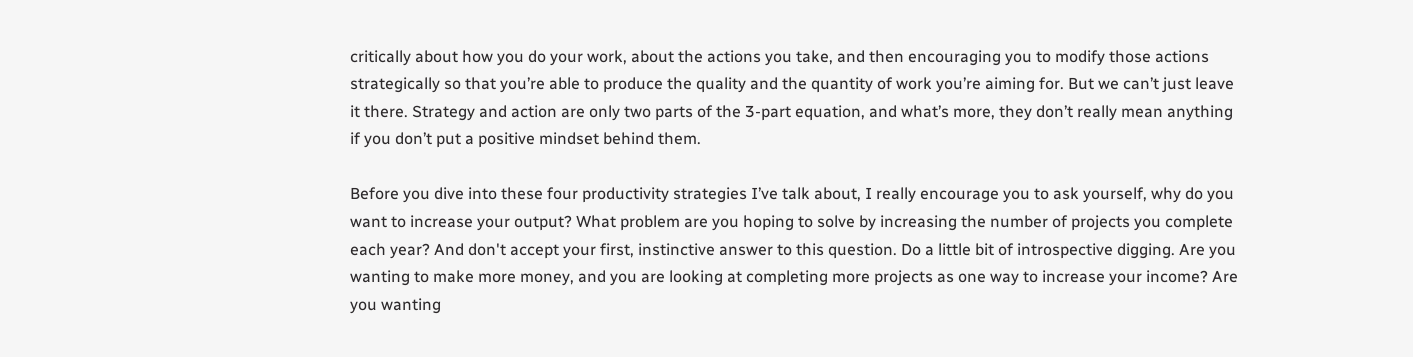critically about how you do your work, about the actions you take, and then encouraging you to modify those actions strategically so that you’re able to produce the quality and the quantity of work you’re aiming for. But we can’t just leave it there. Strategy and action are only two parts of the 3-part equation, and what’s more, they don’t really mean anything if you don’t put a positive mindset behind them.

Before you dive into these four productivity strategies I’ve talk about, I really encourage you to ask yourself, why do you want to increase your output? What problem are you hoping to solve by increasing the number of projects you complete each year? And don't accept your first, instinctive answer to this question. Do a little bit of introspective digging. Are you wanting to make more money, and you are looking at completing more projects as one way to increase your income? Are you wanting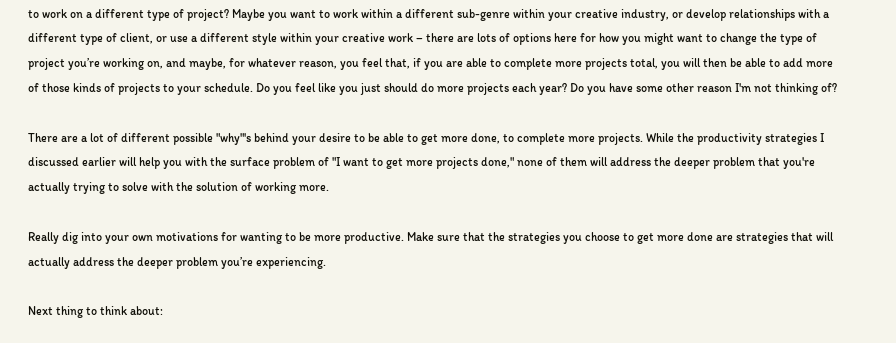to work on a different type of project? Maybe you want to work within a different sub-genre within your creative industry, or develop relationships with a different type of client, or use a different style within your creative work – there are lots of options here for how you might want to change the type of project you’re working on, and maybe, for whatever reason, you feel that, if you are able to complete more projects total, you will then be able to add more of those kinds of projects to your schedule. Do you feel like you just should do more projects each year? Do you have some other reason I'm not thinking of?

There are a lot of different possible "why"'s behind your desire to be able to get more done, to complete more projects. While the productivity strategies I discussed earlier will help you with the surface problem of "I want to get more projects done," none of them will address the deeper problem that you're actually trying to solve with the solution of working more.

Really dig into your own motivations for wanting to be more productive. Make sure that the strategies you choose to get more done are strategies that will actually address the deeper problem you’re experiencing.

Next thing to think about: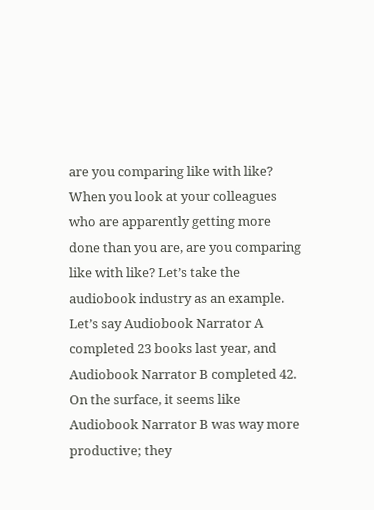are you comparing like with like? When you look at your colleagues who are apparently getting more done than you are, are you comparing like with like? Let’s take the audiobook industry as an example. Let’s say Audiobook Narrator A completed 23 books last year, and Audiobook Narrator B completed 42. On the surface, it seems like Audiobook Narrator B was way more productive; they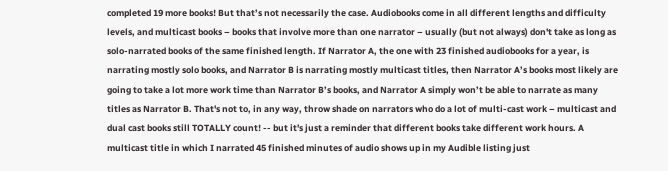completed 19 more books! But that’s not necessarily the case. Audiobooks come in all different lengths and difficulty levels, and multicast books – books that involve more than one narrator – usually (but not always) don't take as long as solo-narrated books of the same finished length. If Narrator A, the one with 23 finished audiobooks for a year, is narrating mostly solo books, and Narrator B is narrating mostly multicast titles, then Narrator A’s books most likely are going to take a lot more work time than Narrator B’s books, and Narrator A simply won’t be able to narrate as many titles as Narrator B. That's not to, in any way, throw shade on narrators who do a lot of multi-cast work – multicast and dual cast books still TOTALLY count! -- but it's just a reminder that different books take different work hours. A multicast title in which I narrated 45 finished minutes of audio shows up in my Audible listing just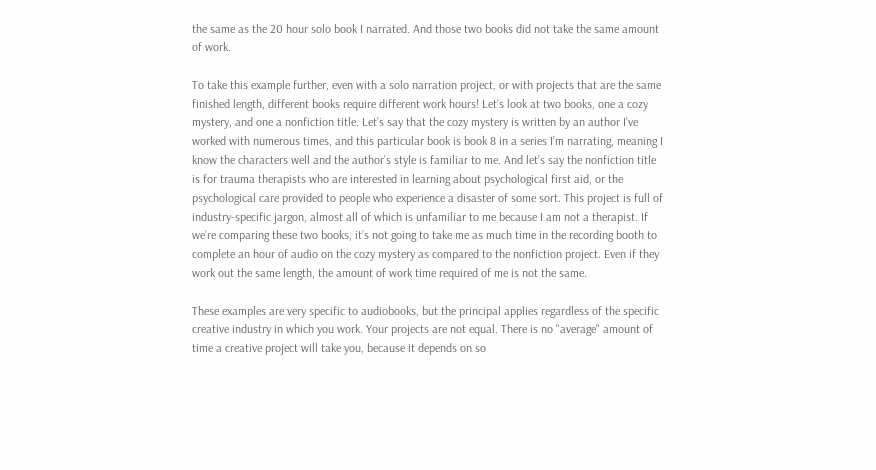the same as the 20 hour solo book I narrated. And those two books did not take the same amount of work.

To take this example further, even with a solo narration project, or with projects that are the same finished length, different books require different work hours! Let’s look at two books, one a cozy mystery, and one a nonfiction title. Let’s say that the cozy mystery is written by an author I’ve worked with numerous times, and this particular book is book 8 in a series I’m narrating, meaning I know the characters well and the author’s style is familiar to me. And let’s say the nonfiction title is for trauma therapists who are interested in learning about psychological first aid, or the psychological care provided to people who experience a disaster of some sort. This project is full of industry-specific jargon, almost all of which is unfamiliar to me because I am not a therapist. If we’re comparing these two books, it’s not going to take me as much time in the recording booth to complete an hour of audio on the cozy mystery as compared to the nonfiction project. Even if they work out the same length, the amount of work time required of me is not the same.

These examples are very specific to audiobooks, but the principal applies regardless of the specific creative industry in which you work. Your projects are not equal. There is no "average" amount of time a creative project will take you, because it depends on so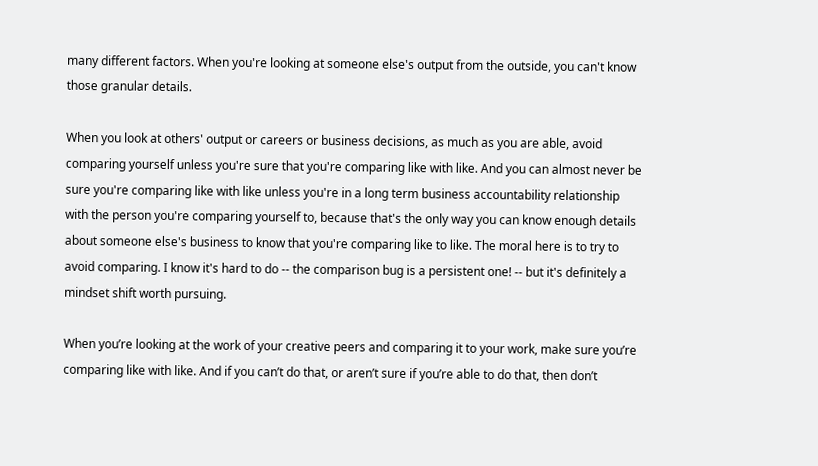many different factors. When you're looking at someone else's output from the outside, you can't know those granular details.

When you look at others' output or careers or business decisions, as much as you are able, avoid comparing yourself unless you're sure that you're comparing like with like. And you can almost never be sure you're comparing like with like unless you're in a long term business accountability relationship with the person you're comparing yourself to, because that's the only way you can know enough details about someone else's business to know that you're comparing like to like. The moral here is to try to avoid comparing. I know it's hard to do -- the comparison bug is a persistent one! -- but it's definitely a mindset shift worth pursuing.

When you’re looking at the work of your creative peers and comparing it to your work, make sure you’re comparing like with like. And if you can’t do that, or aren’t sure if you’re able to do that, then don’t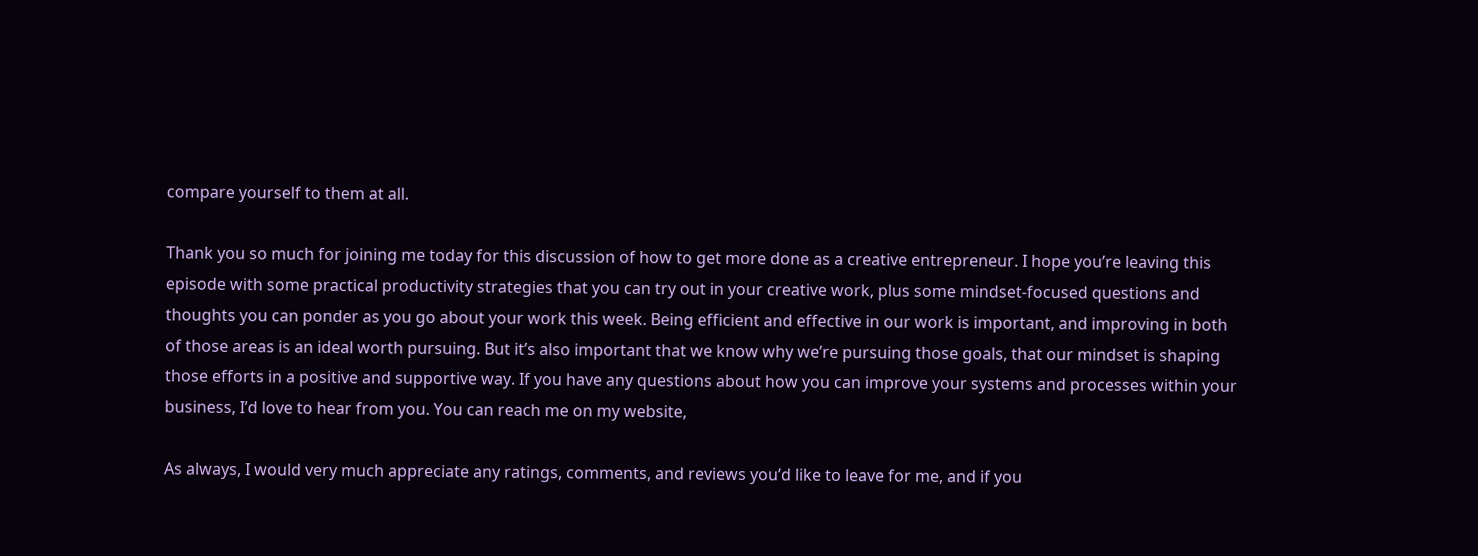compare yourself to them at all.

Thank you so much for joining me today for this discussion of how to get more done as a creative entrepreneur. I hope you’re leaving this episode with some practical productivity strategies that you can try out in your creative work, plus some mindset-focused questions and thoughts you can ponder as you go about your work this week. Being efficient and effective in our work is important, and improving in both of those areas is an ideal worth pursuing. But it’s also important that we know why we’re pursuing those goals, that our mindset is shaping those efforts in a positive and supportive way. If you have any questions about how you can improve your systems and processes within your business, I’d love to hear from you. You can reach me on my website,

As always, I would very much appreciate any ratings, comments, and reviews you’d like to leave for me, and if you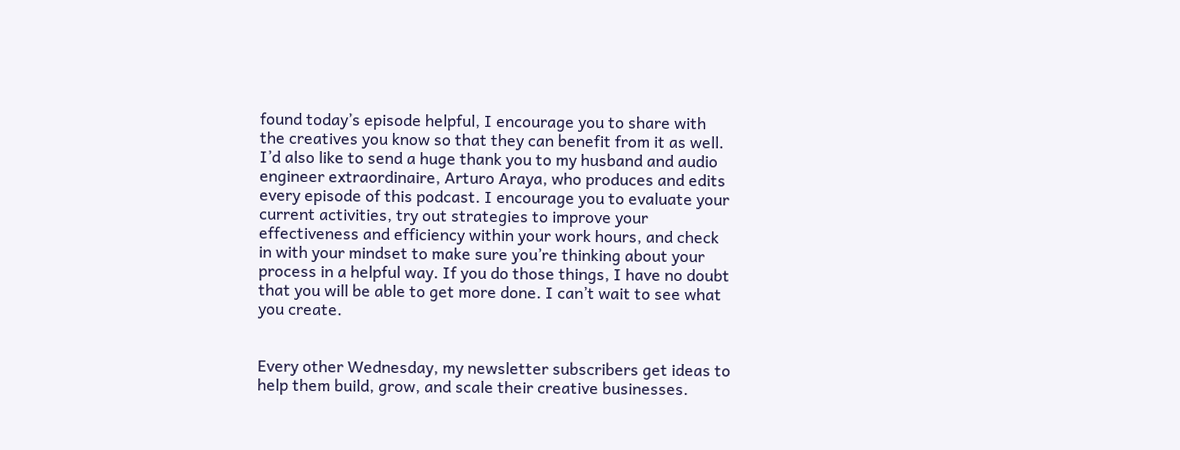found today’s episode helpful, I encourage you to share with the creatives you know so that they can benefit from it as well. I’d also like to send a huge thank you to my husband and audio engineer extraordinaire, Arturo Araya, who produces and edits every episode of this podcast. I encourage you to evaluate your current activities, try out strategies to improve your effectiveness and efficiency within your work hours, and check in with your mindset to make sure you’re thinking about your process in a helpful way. If you do those things, I have no doubt that you will be able to get more done. I can’t wait to see what you create.


Every other Wednesday, my newsletter subscribers get ideas to help them build, grow, and scale their creative businesses.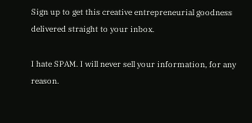Sign up to get this creative entrepreneurial goodness delivered straight to your inbox.

I hate SPAM. I will never sell your information, for any reason.